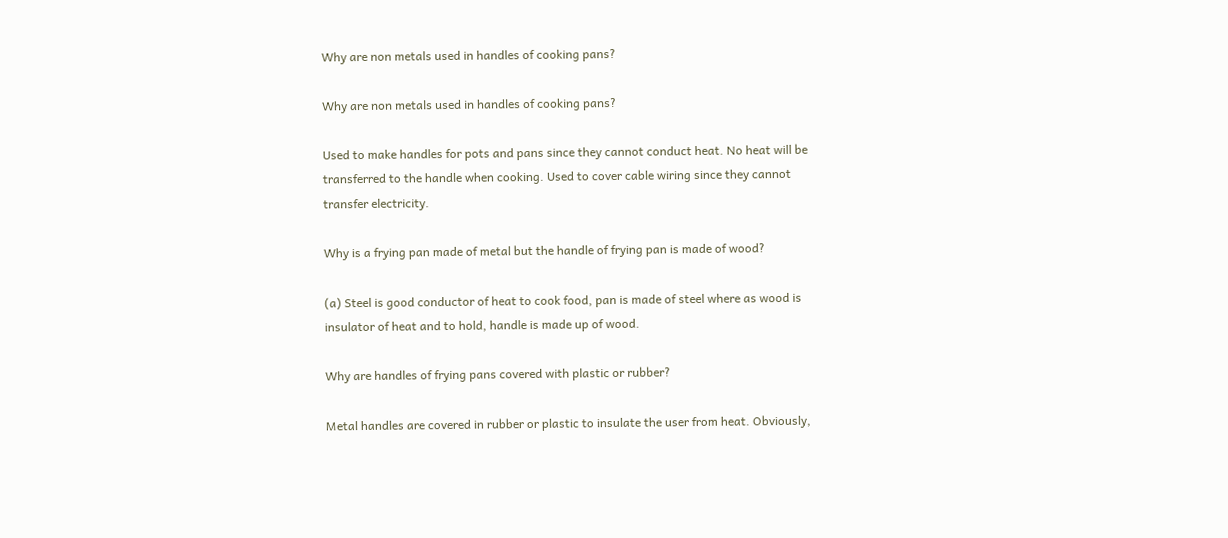Why are non metals used in handles of cooking pans?

Why are non metals used in handles of cooking pans?

Used to make handles for pots and pans since they cannot conduct heat. No heat will be transferred to the handle when cooking. Used to cover cable wiring since they cannot transfer electricity.

Why is a frying pan made of metal but the handle of frying pan is made of wood?

(a) Steel is good conductor of heat to cook food, pan is made of steel where as wood is insulator of heat and to hold, handle is made up of wood.

Why are handles of frying pans covered with plastic or rubber?

Metal handles are covered in rubber or plastic to insulate the user from heat. Obviously,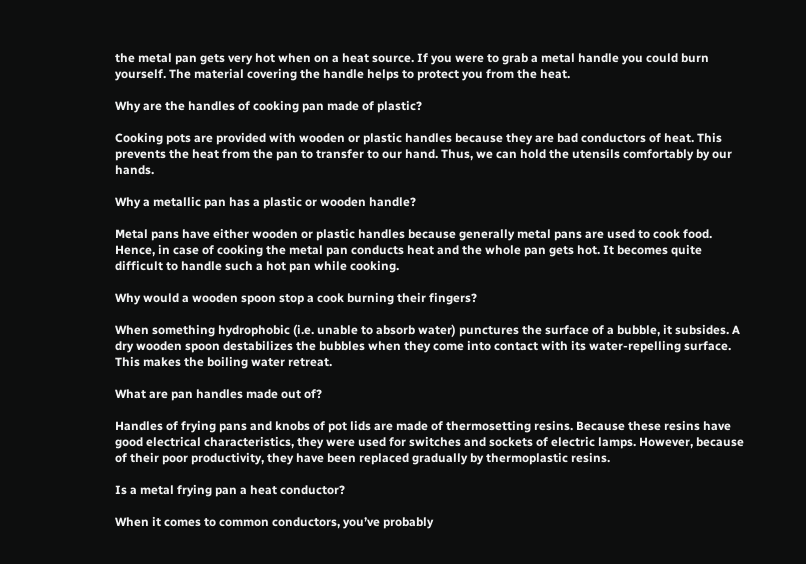the metal pan gets very hot when on a heat source. If you were to grab a metal handle you could burn yourself. The material covering the handle helps to protect you from the heat.

Why are the handles of cooking pan made of plastic?

Cooking pots are provided with wooden or plastic handles because they are bad conductors of heat. This prevents the heat from the pan to transfer to our hand. Thus, we can hold the utensils comfortably by our hands.

Why a metallic pan has a plastic or wooden handle?

Metal pans have either wooden or plastic handles because generally metal pans are used to cook food. Hence, in case of cooking the metal pan conducts heat and the whole pan gets hot. It becomes quite difficult to handle such a hot pan while cooking.

Why would a wooden spoon stop a cook burning their fingers?

When something hydrophobic (i.e. unable to absorb water) punctures the surface of a bubble, it subsides. A dry wooden spoon destabilizes the bubbles when they come into contact with its water-repelling surface. This makes the boiling water retreat.

What are pan handles made out of?

Handles of frying pans and knobs of pot lids are made of thermosetting resins. Because these resins have good electrical characteristics, they were used for switches and sockets of electric lamps. However, because of their poor productivity, they have been replaced gradually by thermoplastic resins.

Is a metal frying pan a heat conductor?

When it comes to common conductors, you’ve probably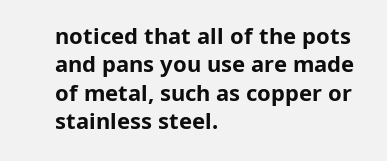noticed that all of the pots and pans you use are made of metal, such as copper or stainless steel.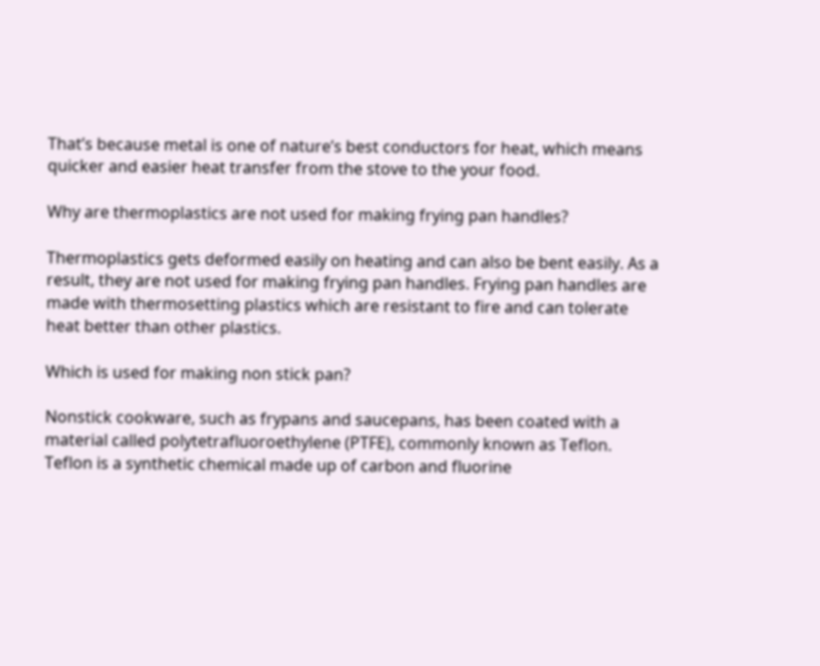That’s because metal is one of nature’s best conductors for heat, which means quicker and easier heat transfer from the stove to the your food.

Why are thermoplastics are not used for making frying pan handles?

Thermoplastics gets deformed easily on heating and can also be bent easily. As a result, they are not used for making frying pan handles. Frying pan handles are made with thermosetting plastics which are resistant to fire and can tolerate heat better than other plastics.

Which is used for making non stick pan?

Nonstick cookware, such as frypans and saucepans, has been coated with a material called polytetrafluoroethylene (PTFE), commonly known as Teflon. Teflon is a synthetic chemical made up of carbon and fluorine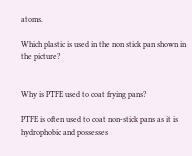atoms.

Which plastic is used in the non stick pan shown in the picture?


Why is PTFE used to coat frying pans?

PTFE is often used to coat non-stick pans as it is hydrophobic and possesses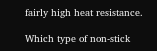fairly high heat resistance.

Which type of non-stick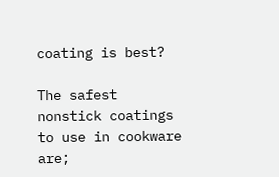coating is best?

The safest nonstick coatings to use in cookware are;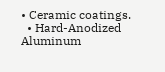• Ceramic coatings.
  • Hard-Anodized Aluminum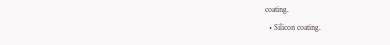coating.
  • Silicon coating.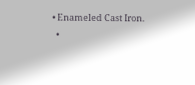• Enameled Cast Iron.
  •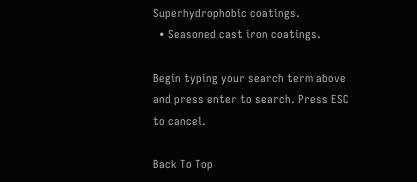Superhydrophobic coatings.
  • Seasoned cast iron coatings.

Begin typing your search term above and press enter to search. Press ESC to cancel.

Back To Top